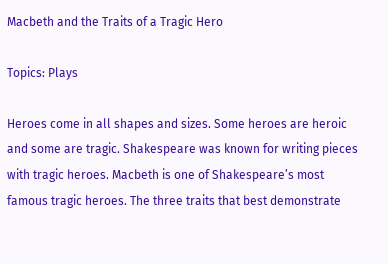Macbeth and the Traits of a Tragic Hero

Topics: Plays

Heroes come in all shapes and sizes. Some heroes are heroic and some are tragic. Shakespeare was known for writing pieces with tragic heroes. Macbeth is one of Shakespeare’s most famous tragic heroes. The three traits that best demonstrate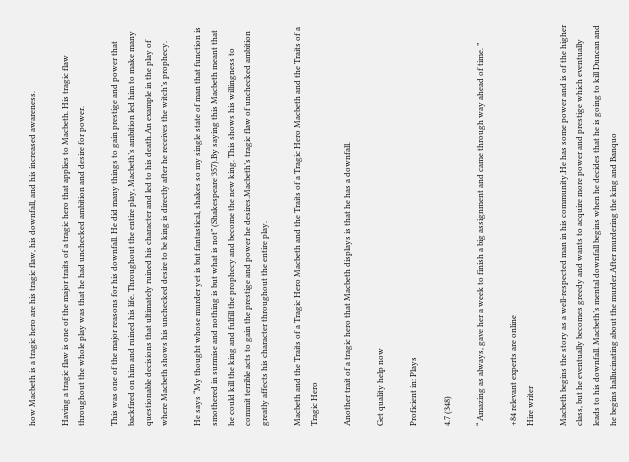how Macbeth is a tragic hero are his tragic flaw, his downfall, and his increased awareness.

Having a tragic flaw is one of the major traits of a tragic hero that applies to Macbeth. His tragic flaw throughout the whole play was that he had unchecked ambition and desire for power.

This was one of the major reasons for his downfall. He did many things to gain prestige and power that backfired on him and ruined his life. Throughout the entire play, Macbeth’s ambition led him to make many questionable decisions that ultimately ruined his character and led to his death.An example in the play of where Macbeth shows his unchecked desire to be king is directly after he receives the witch’s prophecy.

He says “My thought whose murder yet is but fantastical, shakes so my single state of man that function is smothered in surmise and nothing is but what is not” (Shakespeare 357).By saying this Macbeth meant that he could kill the king and fulfill the prophecy and become the new king. This shows his willingness to commit terrible acts to gain the prestige and power he desires.Macbeth’s tragic flaw of unchecked ambition greatly affects his character throughout the entire play.

Macbeth and the Traits of a Tragic Hero Macbeth and the Traits of a Tragic Hero Macbeth and the Traits of a Tragic Hero

Another trait of a tragic hero that Macbeth displays is that he has a downfall.

Get quality help now

Proficient in: Plays

4.7 (348)

“ Amazing as always, gave her a week to finish a big assignment and came through way ahead of time. ”

+84 relevant experts are online
Hire writer

Macbeth begins the story as a well-respected man in his community.He has some power and is of the higher class, but he eventually becomes greedy and wants to acquire more power and prestige which eventually leads to his downfall. Macbeth’s mental downfall begins when he decides that he is going to kill Duncan and he begins hallucinating about the murder.After murdering the king and Banquo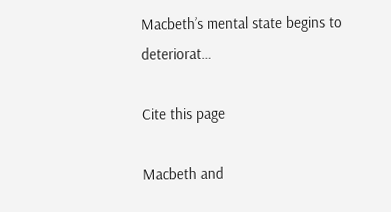Macbeth’s mental state begins to deteriorat…

Cite this page

Macbeth and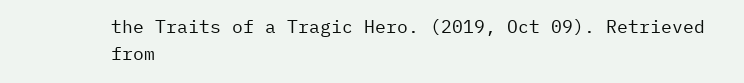the Traits of a Tragic Hero. (2019, Oct 09). Retrieved from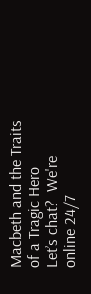Macbeth and the Traits of a Tragic Hero
Let’s chat?  We're online 24/7